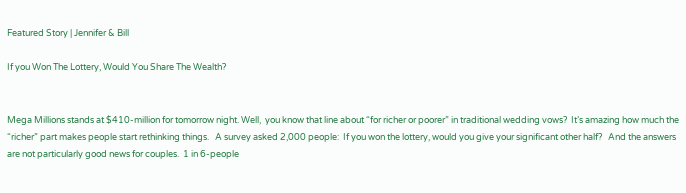Featured Story | Jennifer & Bill

If you Won The Lottery, Would You Share The Wealth?


Mega Millions stands at $410-million for tomorrow night. Well,  you know that line about “for richer or poorer” in traditional wedding vows?  It’s amazing how much the “richer” part makes people start rethinking things.   A survey asked 2,000 people:  If you won the lottery, would you give your significant other half?   And the answers are not particularly good news for couples.  1 in 6-people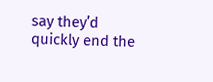say they’d quickly end the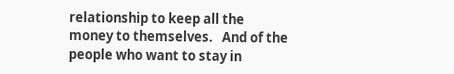relationship to keep all the money to themselves.   And of the people who want to stay in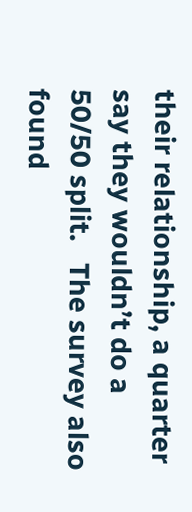their relationship, a quarter say they wouldn’t do a 50/50 split.   The survey also found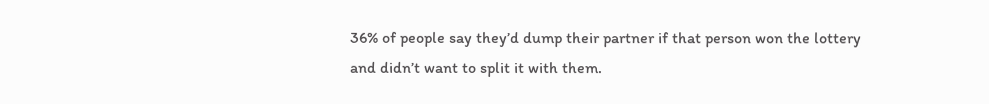36% of people say they’d dump their partner if that person won the lottery and didn’t want to split it with them.